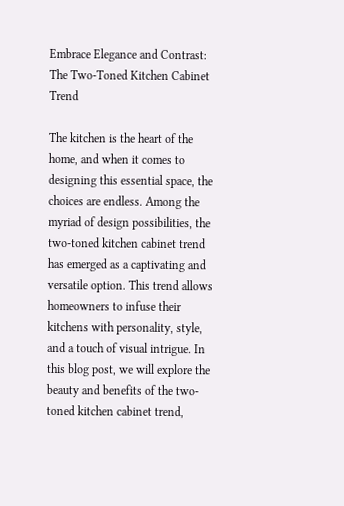Embrace Elegance and Contrast: The Two-Toned Kitchen Cabinet Trend

The kitchen is the heart of the home, and when it comes to designing this essential space, the choices are endless. Among the myriad of design possibilities, the two-toned kitchen cabinet trend has emerged as a captivating and versatile option. This trend allows homeowners to infuse their kitchens with personality, style, and a touch of visual intrigue. In this blog post, we will explore the beauty and benefits of the two-toned kitchen cabinet trend,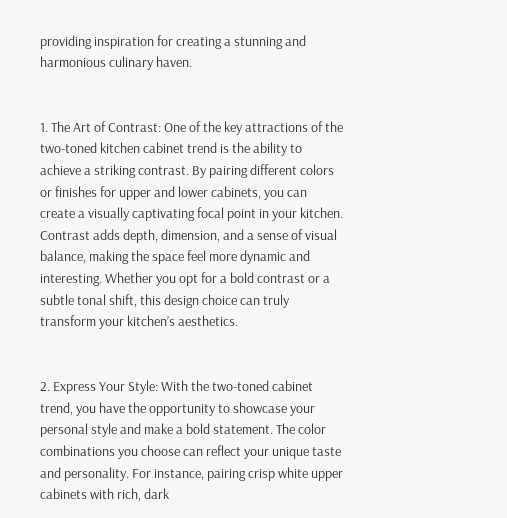providing inspiration for creating a stunning and harmonious culinary haven.


1. The Art of Contrast: One of the key attractions of the two-toned kitchen cabinet trend is the ability to achieve a striking contrast. By pairing different colors or finishes for upper and lower cabinets, you can create a visually captivating focal point in your kitchen. Contrast adds depth, dimension, and a sense of visual balance, making the space feel more dynamic and interesting. Whether you opt for a bold contrast or a subtle tonal shift, this design choice can truly transform your kitchen’s aesthetics.


2. Express Your Style: With the two-toned cabinet trend, you have the opportunity to showcase your personal style and make a bold statement. The color combinations you choose can reflect your unique taste and personality. For instance, pairing crisp white upper cabinets with rich, dark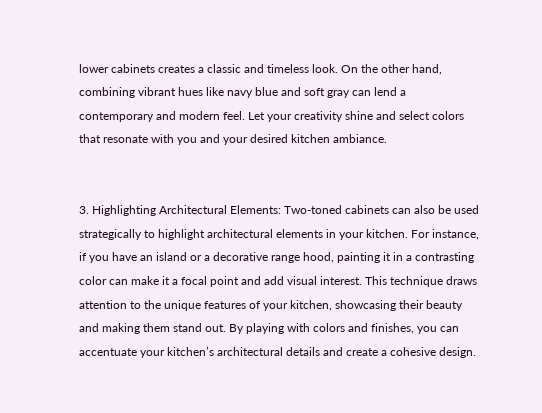lower cabinets creates a classic and timeless look. On the other hand, combining vibrant hues like navy blue and soft gray can lend a contemporary and modern feel. Let your creativity shine and select colors that resonate with you and your desired kitchen ambiance.


3. Highlighting Architectural Elements: Two-toned cabinets can also be used strategically to highlight architectural elements in your kitchen. For instance, if you have an island or a decorative range hood, painting it in a contrasting color can make it a focal point and add visual interest. This technique draws attention to the unique features of your kitchen, showcasing their beauty and making them stand out. By playing with colors and finishes, you can accentuate your kitchen’s architectural details and create a cohesive design.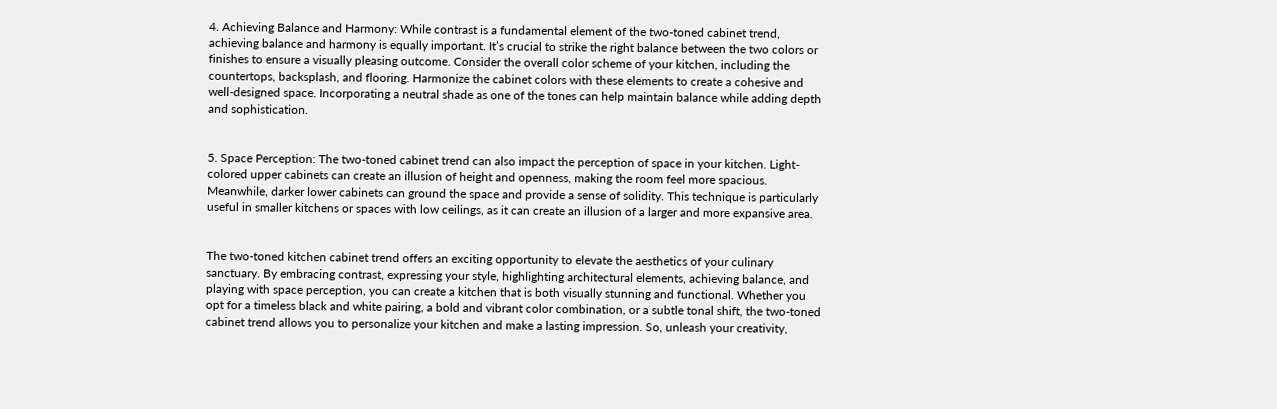4. Achieving Balance and Harmony: While contrast is a fundamental element of the two-toned cabinet trend, achieving balance and harmony is equally important. It’s crucial to strike the right balance between the two colors or finishes to ensure a visually pleasing outcome. Consider the overall color scheme of your kitchen, including the countertops, backsplash, and flooring. Harmonize the cabinet colors with these elements to create a cohesive and well-designed space. Incorporating a neutral shade as one of the tones can help maintain balance while adding depth and sophistication.


5. Space Perception: The two-toned cabinet trend can also impact the perception of space in your kitchen. Light-colored upper cabinets can create an illusion of height and openness, making the room feel more spacious. Meanwhile, darker lower cabinets can ground the space and provide a sense of solidity. This technique is particularly useful in smaller kitchens or spaces with low ceilings, as it can create an illusion of a larger and more expansive area.


The two-toned kitchen cabinet trend offers an exciting opportunity to elevate the aesthetics of your culinary sanctuary. By embracing contrast, expressing your style, highlighting architectural elements, achieving balance, and playing with space perception, you can create a kitchen that is both visually stunning and functional. Whether you opt for a timeless black and white pairing, a bold and vibrant color combination, or a subtle tonal shift, the two-toned cabinet trend allows you to personalize your kitchen and make a lasting impression. So, unleash your creativity,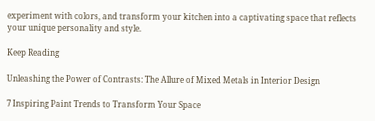experiment with colors, and transform your kitchen into a captivating space that reflects your unique personality and style.

Keep Reading

Unleashing the Power of Contrasts: The Allure of Mixed Metals in Interior Design

7 Inspiring Paint Trends to Transform Your Space